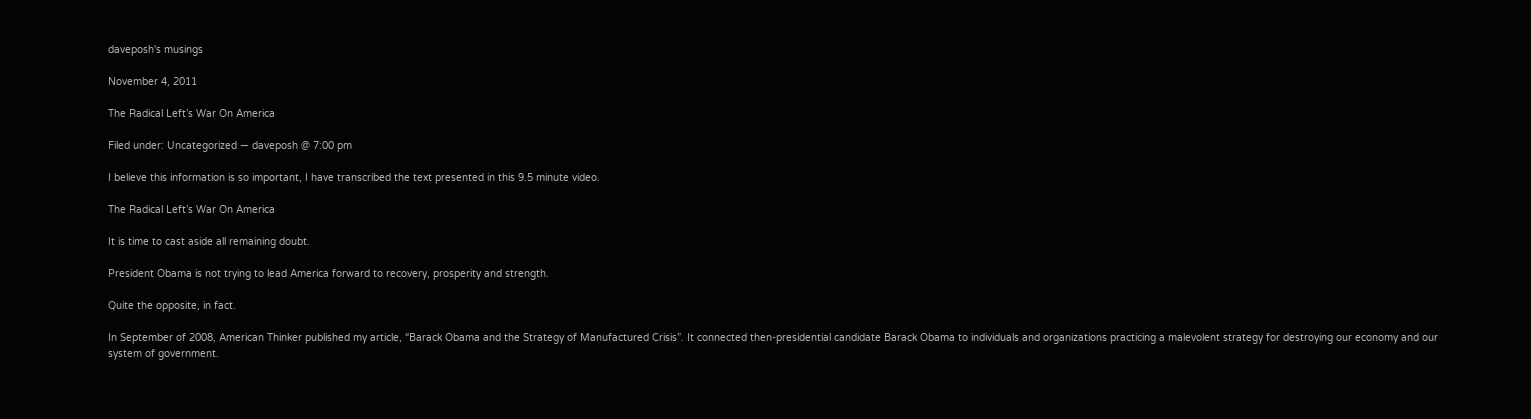daveposh's musings

November 4, 2011

The Radical Left’s War On America

Filed under: Uncategorized — daveposh @ 7:00 pm

I believe this information is so important, I have transcribed the text presented in this 9.5 minute video.

The Radical Left’s War On America

It is time to cast aside all remaining doubt.

President Obama is not trying to lead America forward to recovery, prosperity and strength.

Quite the opposite, in fact.

In September of 2008, American Thinker published my article, “Barack Obama and the Strategy of Manufactured Crisis”. It connected then-presidential candidate Barack Obama to individuals and organizations practicing a malevolent strategy for destroying our economy and our system of government.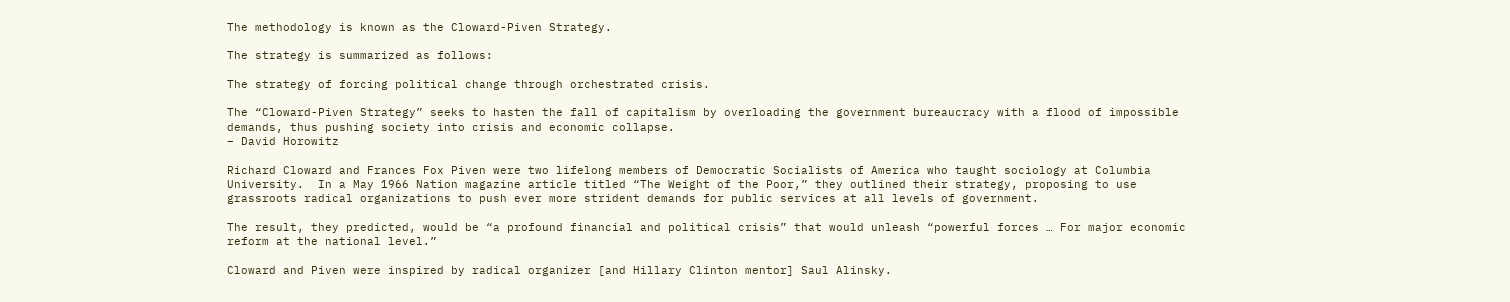The methodology is known as the Cloward-Piven Strategy.

The strategy is summarized as follows:

The strategy of forcing political change through orchestrated crisis.

The “Cloward-Piven Strategy” seeks to hasten the fall of capitalism by overloading the government bureaucracy with a flood of impossible demands, thus pushing society into crisis and economic collapse.
– David Horowitz

Richard Cloward and Frances Fox Piven were two lifelong members of Democratic Socialists of America who taught sociology at Columbia University.  In a May 1966 Nation magazine article titled “The Weight of the Poor,” they outlined their strategy, proposing to use grassroots radical organizations to push ever more strident demands for public services at all levels of government.

The result, they predicted, would be “a profound financial and political crisis” that would unleash “powerful forces … For major economic reform at the national level.”

Cloward and Piven were inspired by radical organizer [and Hillary Clinton mentor] Saul Alinsky.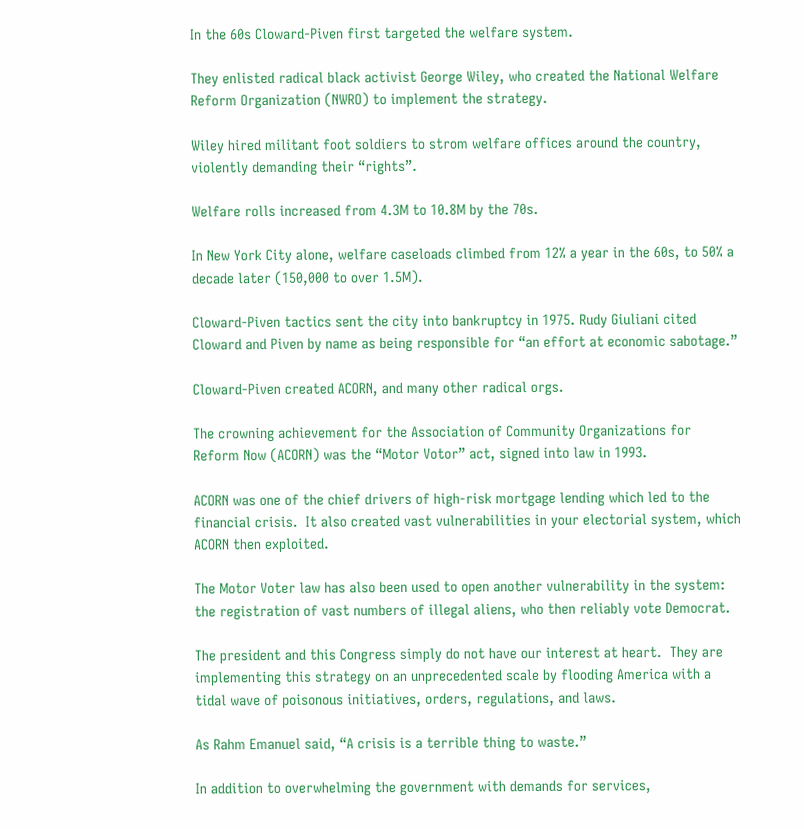In the 60s Cloward-Piven first targeted the welfare system.

They enlisted radical black activist George Wiley, who created the National Welfare Reform Organization (NWRO) to implement the strategy.

Wiley hired militant foot soldiers to strom welfare offices around the country, violently demanding their “rights”.

Welfare rolls increased from 4.3M to 10.8M by the 70s.

In New York City alone, welfare caseloads climbed from 12% a year in the 60s, to 50% a decade later (150,000 to over 1.5M).

Cloward-Piven tactics sent the city into bankruptcy in 1975. Rudy Giuliani cited Cloward and Piven by name as being responsible for “an effort at economic sabotage.”

Cloward-Piven created ACORN, and many other radical orgs.

The crowning achievement for the Association of Community Organizations for Reform Now (ACORN) was the “Motor Votor” act, signed into law in 1993.

ACORN was one of the chief drivers of high-risk mortgage lending which led to the financial crisis.  It also created vast vulnerabilities in your electorial system, which ACORN then exploited.

The Motor Voter law has also been used to open another vulnerability in the system: the registration of vast numbers of illegal aliens, who then reliably vote Democrat.

The president and this Congress simply do not have our interest at heart.  They are implementing this strategy on an unprecedented scale by flooding America with a tidal wave of poisonous initiatives, orders, regulations, and laws.

As Rahm Emanuel said, “A crisis is a terrible thing to waste.”

In addition to overwhelming the government with demands for services,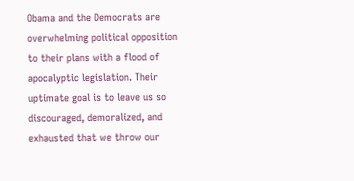Obama and the Democrats are overwhelming political opposition to their plans with a flood of apocalyptic legislation. Their uptimate goal is to leave us so discouraged, demoralized, and exhausted that we throw our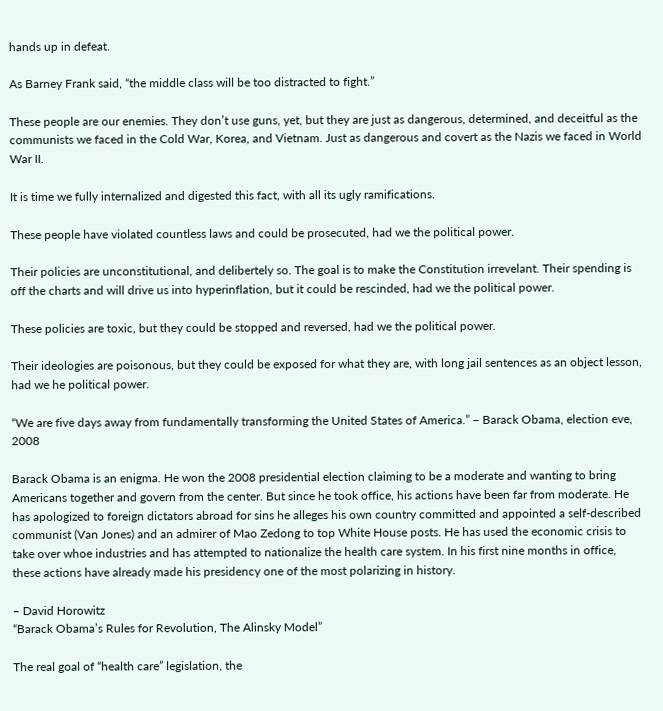hands up in defeat.

As Barney Frank said, “the middle class will be too distracted to fight.”

These people are our enemies. They don’t use guns, yet, but they are just as dangerous, determined, and deceitful as the communists we faced in the Cold War, Korea, and Vietnam. Just as dangerous and covert as the Nazis we faced in World War II.

It is time we fully internalized and digested this fact, with all its ugly ramifications.

These people have violated countless laws and could be prosecuted, had we the political power.

Their policies are unconstitutional, and delibertely so. The goal is to make the Constitution irrevelant. Their spending is off the charts and will drive us into hyperinflation, but it could be rescinded, had we the political power.

These policies are toxic, but they could be stopped and reversed, had we the political power.

Their ideologies are poisonous, but they could be exposed for what they are, with long jail sentences as an object lesson, had we he political power.

“We are five days away from fundamentally transforming the United States of America.” – Barack Obama, election eve, 2008

Barack Obama is an enigma. He won the 2008 presidential election claiming to be a moderate and wanting to bring Americans together and govern from the center. But since he took office, his actions have been far from moderate. He has apologized to foreign dictators abroad for sins he alleges his own country committed and appointed a self-described communist (Van Jones) and an admirer of Mao Zedong to top White House posts. He has used the economic crisis to take over whoe industries and has attempted to nationalize the health care system. In his first nine months in office, these actions have already made his presidency one of the most polarizing in history.

– David Horowitz
“Barack Obama’s Rules for Revolution, The Alinsky Model”

The real goal of “health care” legislation, the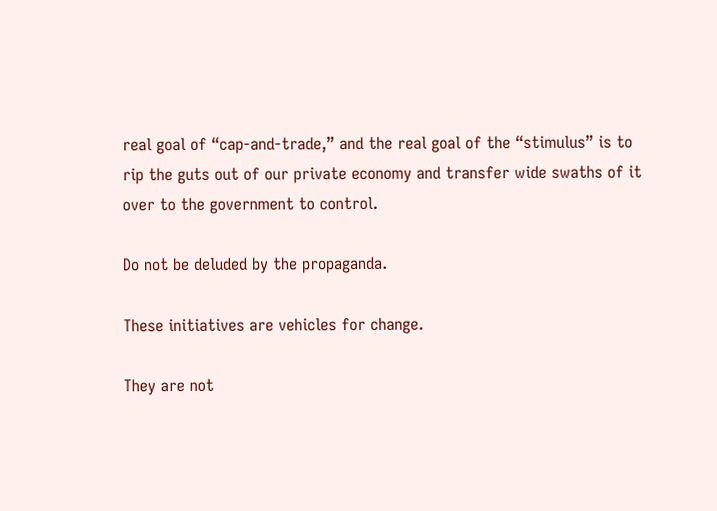real goal of “cap-and-trade,” and the real goal of the “stimulus” is to rip the guts out of our private economy and transfer wide swaths of it over to the government to control.

Do not be deluded by the propaganda.

These initiatives are vehicles for change.

They are not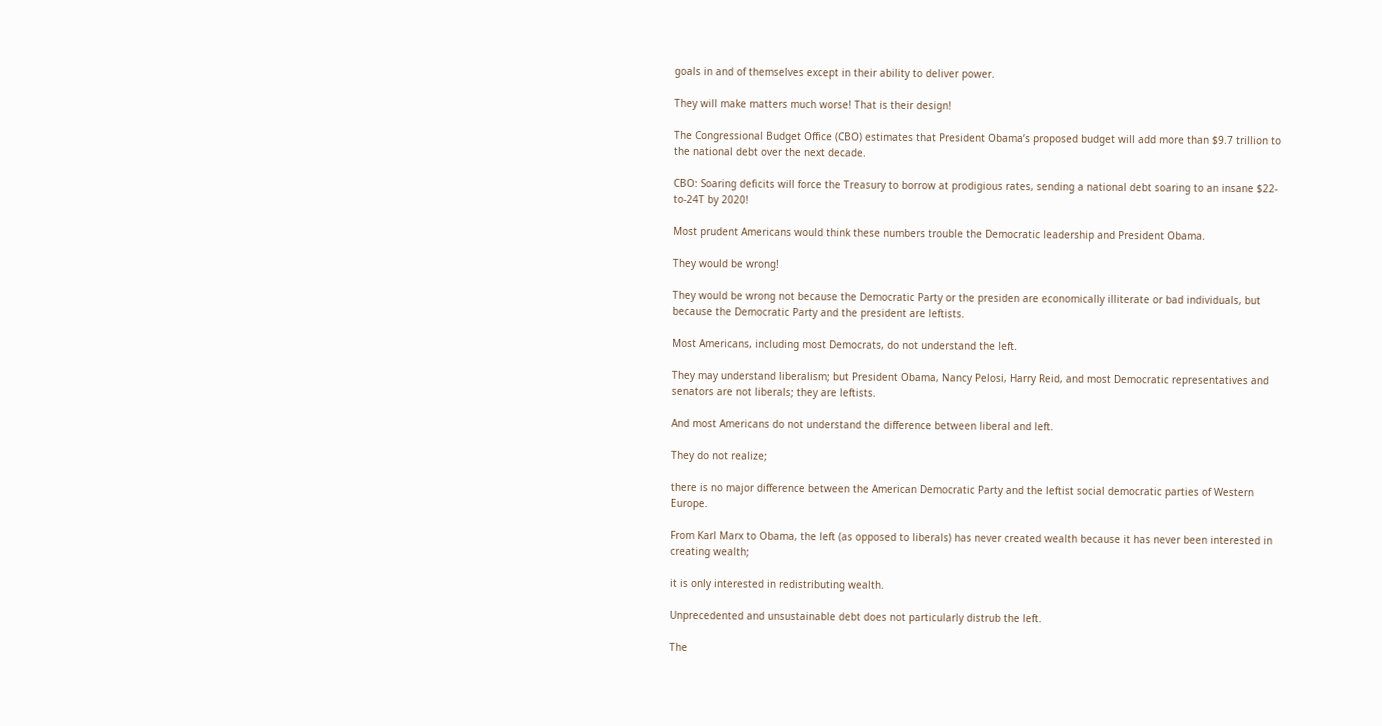goals in and of themselves except in their ability to deliver power.

They will make matters much worse! That is their design!

The Congressional Budget Office (CBO) estimates that President Obama’s proposed budget will add more than $9.7 trillion to the national debt over the next decade.

CBO: Soaring deficits will force the Treasury to borrow at prodigious rates, sending a national debt soaring to an insane $22-to-24T by 2020!

Most prudent Americans would think these numbers trouble the Democratic leadership and President Obama.

They would be wrong!

They would be wrong not because the Democratic Party or the presiden are economically illiterate or bad individuals, but because the Democratic Party and the president are leftists.

Most Americans, including most Democrats, do not understand the left.

They may understand liberalism; but President Obama, Nancy Pelosi, Harry Reid, and most Democratic representatives and senators are not liberals; they are leftists.

And most Americans do not understand the difference between liberal and left.

They do not realize;

there is no major difference between the American Democratic Party and the leftist social democratic parties of Western Europe.

From Karl Marx to Obama, the left (as opposed to liberals) has never created wealth because it has never been interested in creating wealth;

it is only interested in redistributing wealth.

Unprecedented and unsustainable debt does not particularly distrub the left.

The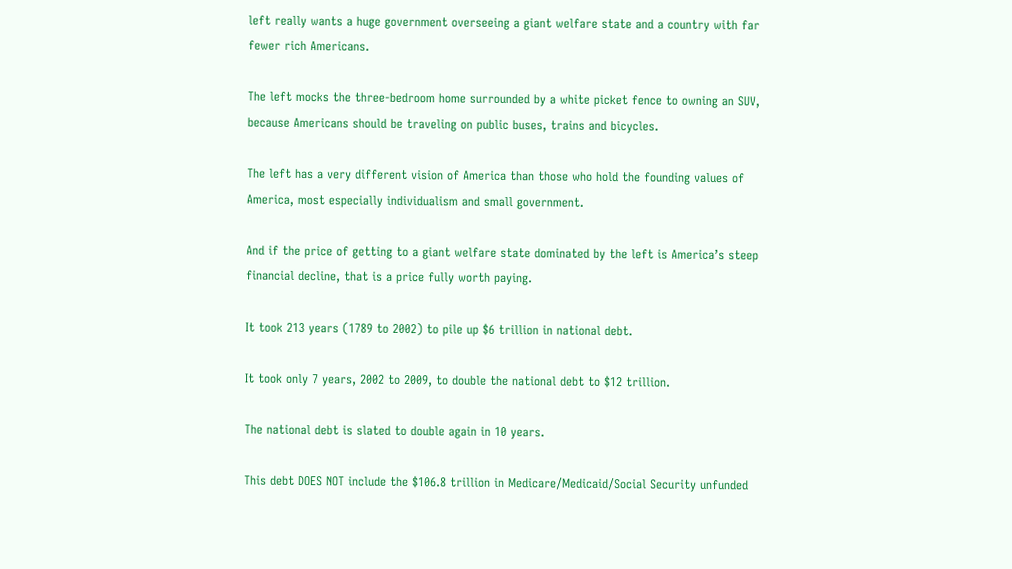left really wants a huge government overseeing a giant welfare state and a country with far fewer rich Americans.

The left mocks the three-bedroom home surrounded by a white picket fence to owning an SUV, because Americans should be traveling on public buses, trains and bicycles.

The left has a very different vision of America than those who hold the founding values of America, most especially individualism and small government.

And if the price of getting to a giant welfare state dominated by the left is America’s steep financial decline, that is a price fully worth paying.

It took 213 years (1789 to 2002) to pile up $6 trillion in national debt.

It took only 7 years, 2002 to 2009, to double the national debt to $12 trillion.

The national debt is slated to double again in 10 years.

This debt DOES NOT include the $106.8 trillion in Medicare/Medicaid/Social Security unfunded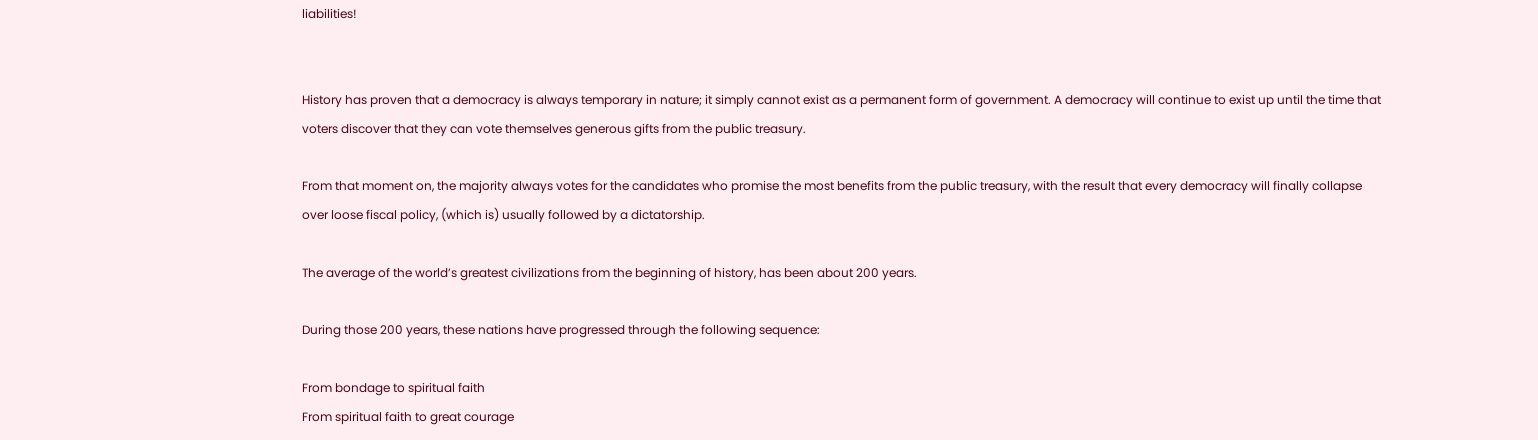liabilities!


History has proven that a democracy is always temporary in nature; it simply cannot exist as a permanent form of government. A democracy will continue to exist up until the time that voters discover that they can vote themselves generous gifts from the public treasury.

From that moment on, the majority always votes for the candidates who promise the most benefits from the public treasury, with the result that every democracy will finally collapse over loose fiscal policy, (which is) usually followed by a dictatorship.

The average of the world’s greatest civilizations from the beginning of history, has been about 200 years.

During those 200 years, these nations have progressed through the following sequence:

From bondage to spiritual faith
From spiritual faith to great courage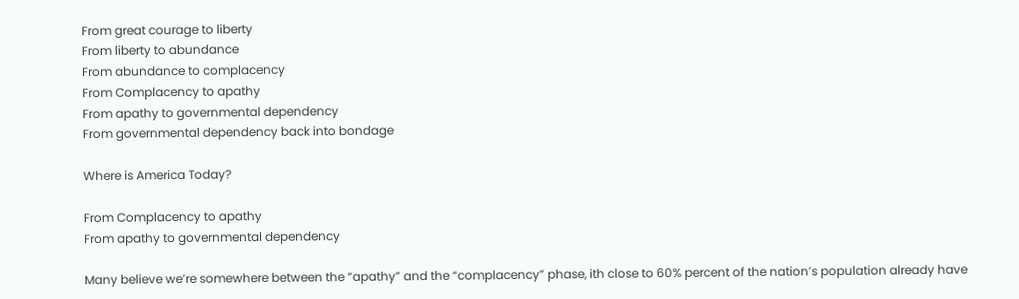From great courage to liberty
From liberty to abundance
From abundance to complacency
From Complacency to apathy
From apathy to governmental dependency
From governmental dependency back into bondage

Where is America Today?

From Complacency to apathy
From apathy to governmental dependency

Many believe we’re somewhere between the “apathy” and the “complacency” phase, ith close to 60% percent of the nation’s population already have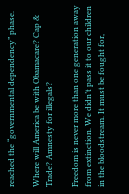reached the “governmental dependency” phase.

Where will America be with Obamacare? Cap & Trade? Amnesty for illegals?

Freedom is never more than one generation away from extinction. We didn’t pass it to our children in the bloodstream. It must be fought for,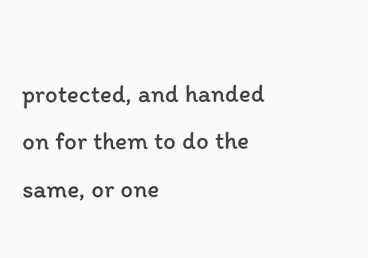protected, and handed on for them to do the same, or one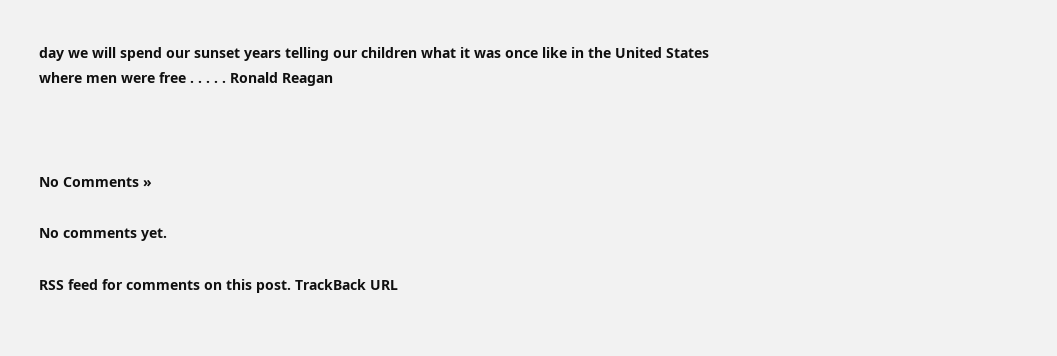day we will spend our sunset years telling our children what it was once like in the United States where men were free . . . . . Ronald Reagan



No Comments »

No comments yet.

RSS feed for comments on this post. TrackBack URL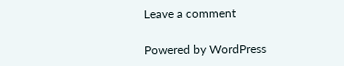Leave a comment

Powered by WordPress